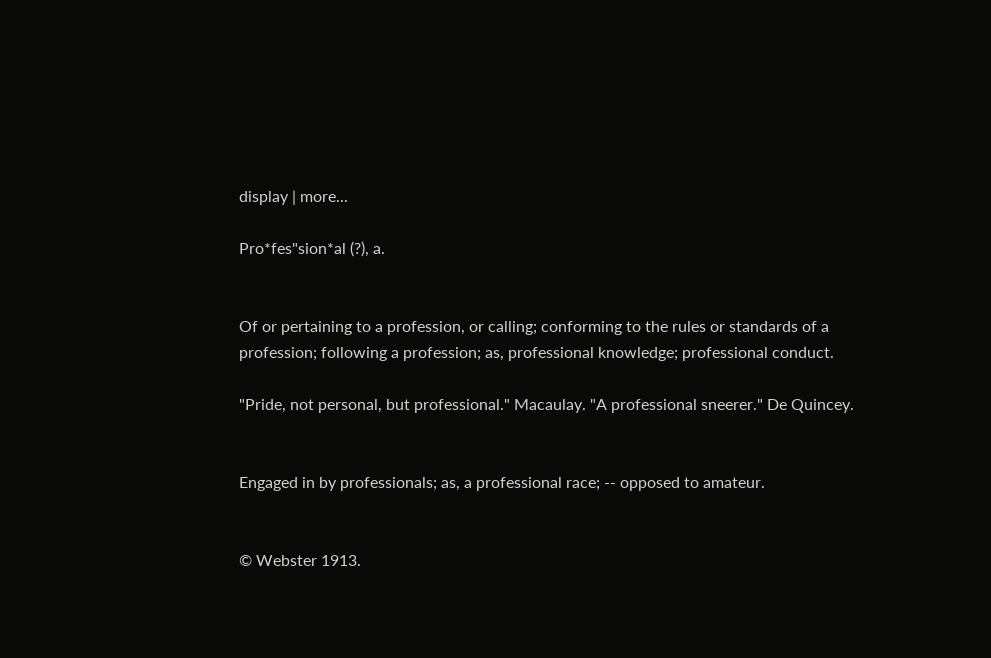display | more...

Pro*fes"sion*al (?), a.


Of or pertaining to a profession, or calling; conforming to the rules or standards of a profession; following a profession; as, professional knowledge; professional conduct.

"Pride, not personal, but professional." Macaulay. "A professional sneerer." De Quincey.


Engaged in by professionals; as, a professional race; -- opposed to amateur.


© Webster 1913.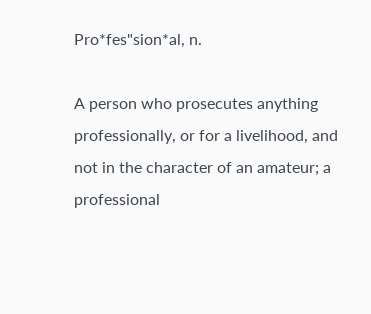Pro*fes"sion*al, n.

A person who prosecutes anything professionally, or for a livelihood, and not in the character of an amateur; a professional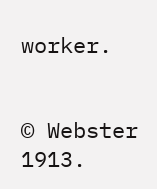worker.


© Webster 1913.